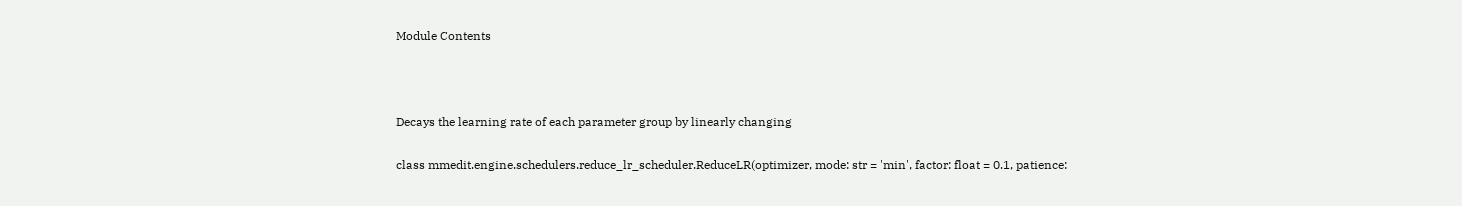Module Contents



Decays the learning rate of each parameter group by linearly changing

class mmedit.engine.schedulers.reduce_lr_scheduler.ReduceLR(optimizer, mode: str = 'min', factor: float = 0.1, patience: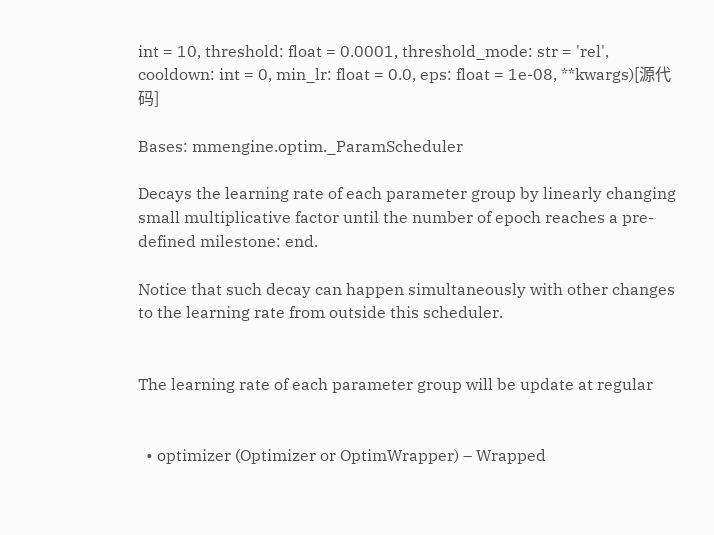int = 10, threshold: float = 0.0001, threshold_mode: str = 'rel', cooldown: int = 0, min_lr: float = 0.0, eps: float = 1e-08, **kwargs)[源代码]

Bases: mmengine.optim._ParamScheduler

Decays the learning rate of each parameter group by linearly changing small multiplicative factor until the number of epoch reaches a pre-defined milestone: end.

Notice that such decay can happen simultaneously with other changes to the learning rate from outside this scheduler.


The learning rate of each parameter group will be update at regular


  • optimizer (Optimizer or OptimWrapper) – Wrapped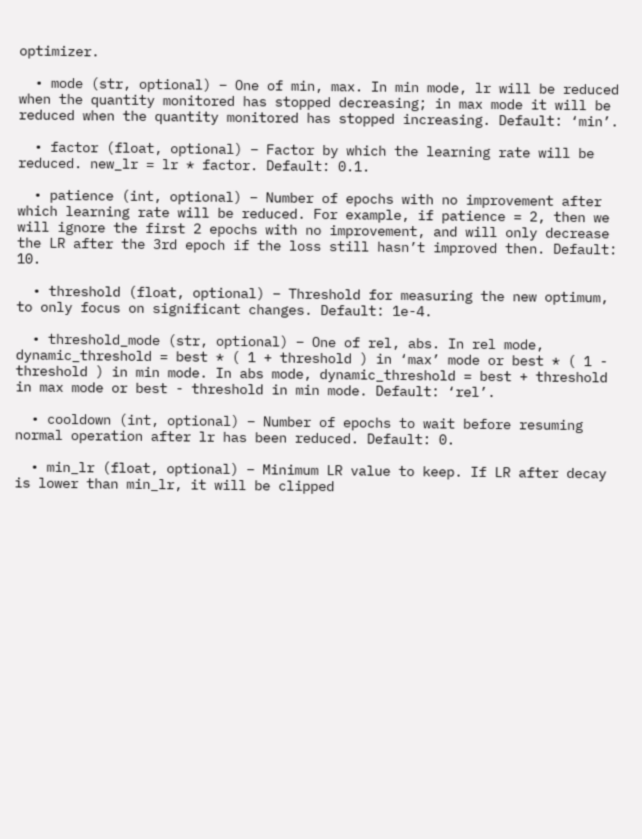optimizer.

  • mode (str, optional) – One of min, max. In min mode, lr will be reduced when the quantity monitored has stopped decreasing; in max mode it will be reduced when the quantity monitored has stopped increasing. Default: ‘min’.

  • factor (float, optional) – Factor by which the learning rate will be reduced. new_lr = lr * factor. Default: 0.1.

  • patience (int, optional) – Number of epochs with no improvement after which learning rate will be reduced. For example, if patience = 2, then we will ignore the first 2 epochs with no improvement, and will only decrease the LR after the 3rd epoch if the loss still hasn’t improved then. Default: 10.

  • threshold (float, optional) – Threshold for measuring the new optimum, to only focus on significant changes. Default: 1e-4.

  • threshold_mode (str, optional) – One of rel, abs. In rel mode, dynamic_threshold = best * ( 1 + threshold ) in ‘max’ mode or best * ( 1 - threshold ) in min mode. In abs mode, dynamic_threshold = best + threshold in max mode or best - threshold in min mode. Default: ‘rel’.

  • cooldown (int, optional) – Number of epochs to wait before resuming normal operation after lr has been reduced. Default: 0.

  • min_lr (float, optional) – Minimum LR value to keep. If LR after decay is lower than min_lr, it will be clipped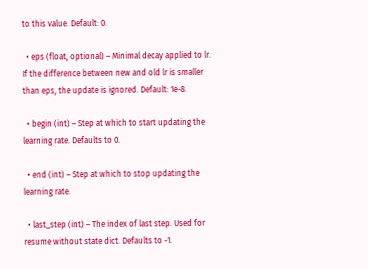to this value. Default: 0.

  • eps (float, optional) – Minimal decay applied to lr. If the difference between new and old lr is smaller than eps, the update is ignored. Default: 1e-8.

  • begin (int) – Step at which to start updating the learning rate. Defaults to 0.

  • end (int) – Step at which to stop updating the learning rate.

  • last_step (int) – The index of last step. Used for resume without state dict. Defaults to -1.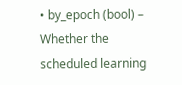• by_epoch (bool) – Whether the scheduled learning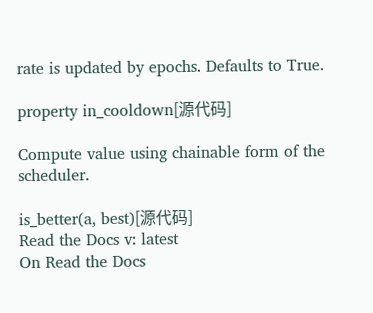rate is updated by epochs. Defaults to True.

property in_cooldown[源代码]

Compute value using chainable form of the scheduler.

is_better(a, best)[源代码]
Read the Docs v: latest
On Read the Docs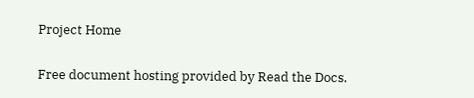Project Home

Free document hosting provided by Read the Docs.